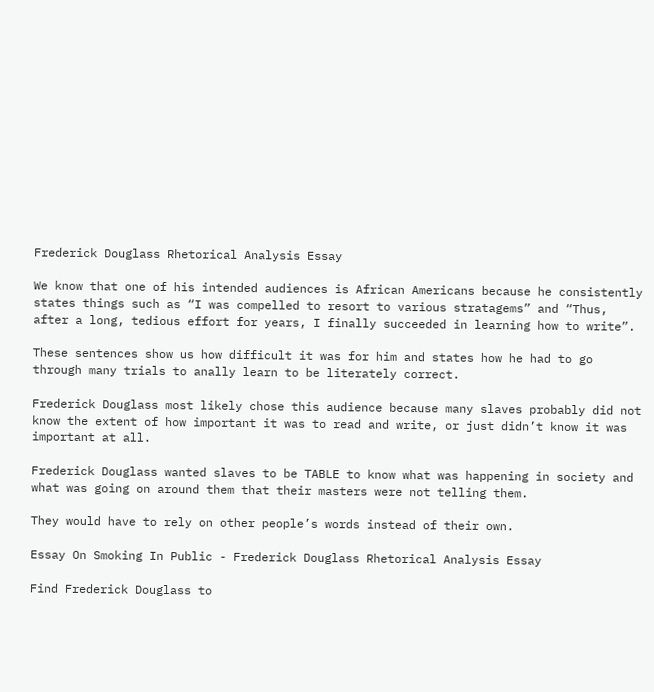Frederick Douglass Rhetorical Analysis Essay

We know that one of his intended audiences is African Americans because he consistently states things such as “I was compelled to resort to various stratagems” and “Thus, after a long, tedious effort for years, I finally succeeded in learning how to write”.

These sentences show us how difficult it was for him and states how he had to go through many trials to anally learn to be literately correct.

Frederick Douglass most likely chose this audience because many slaves probably did not know the extent of how important it was to read and write, or just didn’t know it was important at all.

Frederick Douglass wanted slaves to be TABLE to know what was happening in society and what was going on around them that their masters were not telling them.

They would have to rely on other people’s words instead of their own.

Essay On Smoking In Public - Frederick Douglass Rhetorical Analysis Essay

Find Frederick Douglass to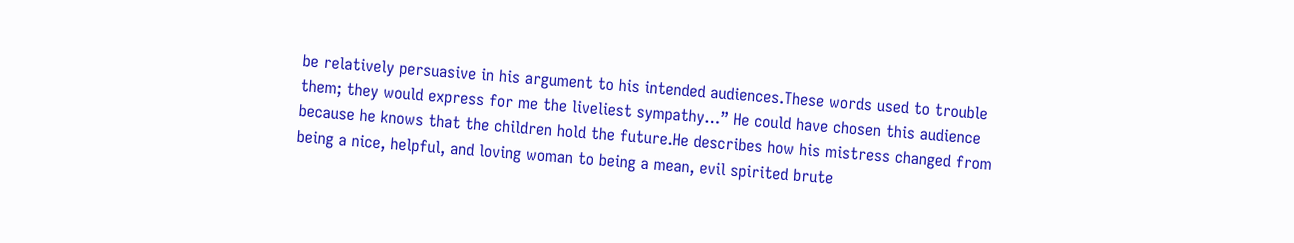be relatively persuasive in his argument to his intended audiences.These words used to trouble them; they would express for me the liveliest sympathy…” He could have chosen this audience because he knows that the children hold the future.He describes how his mistress changed from being a nice, helpful, and loving woman to being a mean, evil spirited brute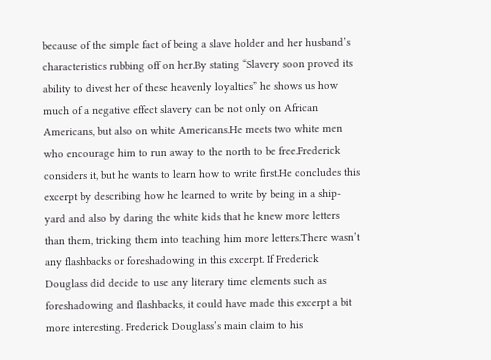because of the simple fact of being a slave holder and her husband’s characteristics rubbing off on her.By stating “Slavery soon proved its ability to divest her of these heavenly loyalties” he shows us how much of a negative effect slavery can be not only on African Americans, but also on white Americans.He meets two white men who encourage him to run away to the north to be free.Frederick considers it, but he wants to learn how to write first.He concludes this excerpt by describing how he learned to write by being in a ship-yard and also by daring the white kids that he knew more letters than them, tricking them into teaching him more letters.There wasn’t any flashbacks or foreshadowing in this excerpt. If Frederick Douglass did decide to use any literary time elements such as foreshadowing and flashbacks, it could have made this excerpt a bit more interesting. Frederick Douglass’s main claim to his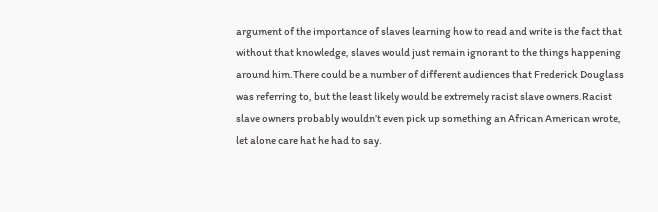argument of the importance of slaves learning how to read and write is the fact that without that knowledge, slaves would just remain ignorant to the things happening around him.There could be a number of different audiences that Frederick Douglass was referring to, but the least likely would be extremely racist slave owners.Racist slave owners probably wouldn’t even pick up something an African American wrote, let alone care hat he had to say.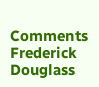Comments Frederick Douglass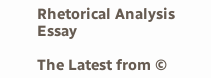Rhetorical Analysis Essay

The Latest from ©